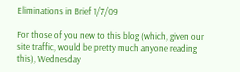Eliminations in Brief 1/7/09

For those of you new to this blog (which, given our site traffic, would be pretty much anyone reading this), Wednesday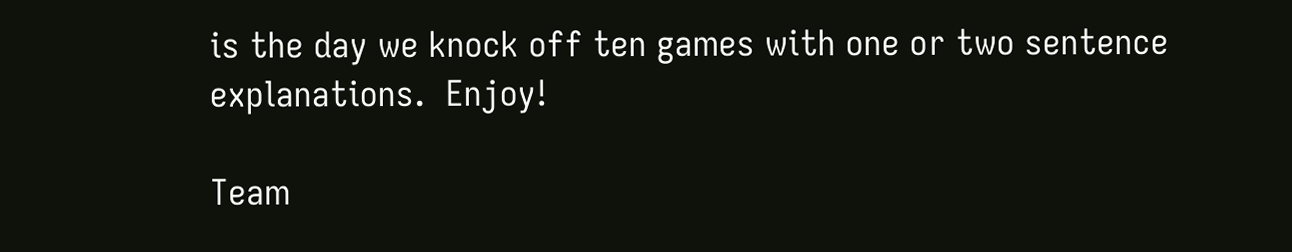is the day we knock off ten games with one or two sentence explanations.  Enjoy!

Team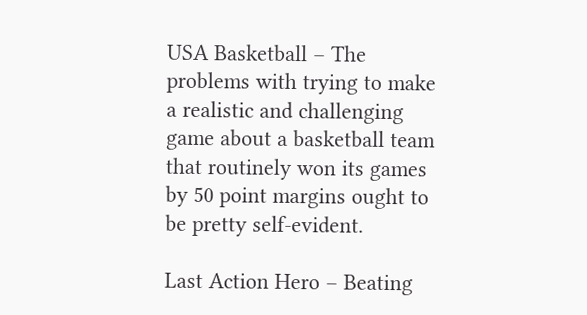USA Basketball – The problems with trying to make a realistic and challenging game about a basketball team that routinely won its games by 50 point margins ought to be pretty self-evident.

Last Action Hero – Beating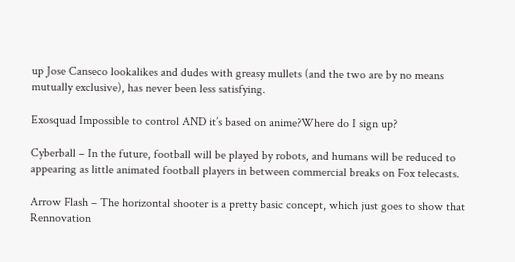up Jose Canseco lookalikes and dudes with greasy mullets (and the two are by no means mutually exclusive), has never been less satisfying.

Exosquad Impossible to control AND it’s based on anime?Where do I sign up?

Cyberball – In the future, football will be played by robots, and humans will be reduced to appearing as little animated football players in between commercial breaks on Fox telecasts.

Arrow Flash – The horizontal shooter is a pretty basic concept, which just goes to show that Rennovation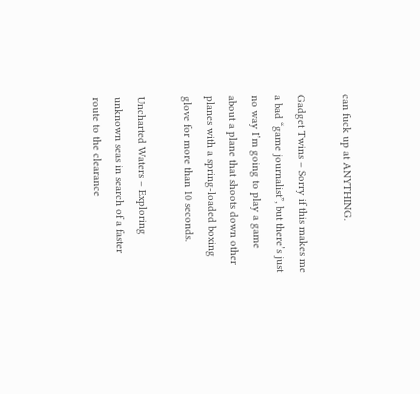can fuck up at ANYTHING.

Gadget Twins – Sorry if this makes me a bad “game journalist”, but there’s just no way I’m going to play a game about a plane that shoots down other planes with a spring-loaded boxing glove for more than 10 seconds.

Uncharted Waters – Exploring unknown seas in search of a faster route to the clearance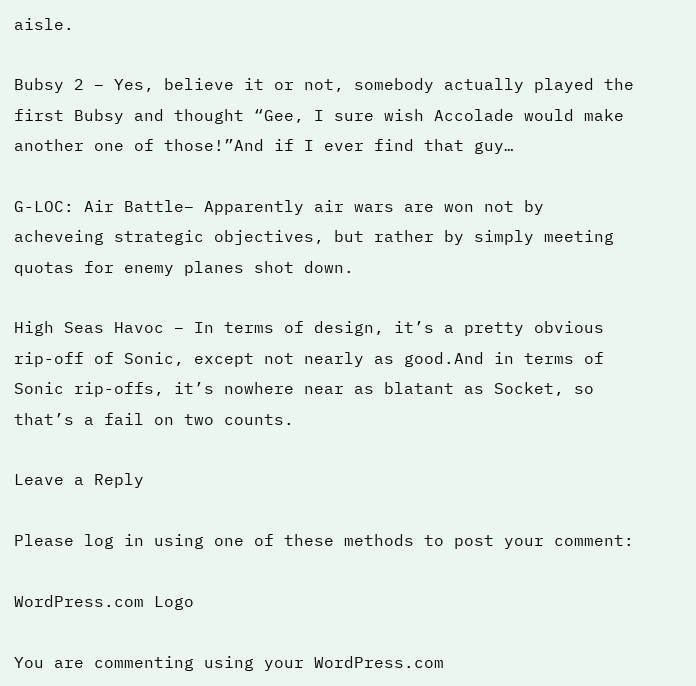aisle.

Bubsy 2 – Yes, believe it or not, somebody actually played the first Bubsy and thought “Gee, I sure wish Accolade would make another one of those!”And if I ever find that guy…

G-LOC: Air Battle– Apparently air wars are won not by acheveing strategic objectives, but rather by simply meeting quotas for enemy planes shot down.

High Seas Havoc – In terms of design, it’s a pretty obvious rip-off of Sonic, except not nearly as good.And in terms of Sonic rip-offs, it’s nowhere near as blatant as Socket, so that’s a fail on two counts.

Leave a Reply

Please log in using one of these methods to post your comment:

WordPress.com Logo

You are commenting using your WordPress.com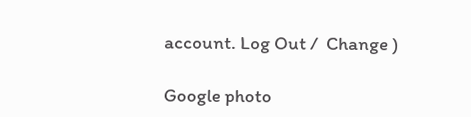account. Log Out /  Change )

Google photo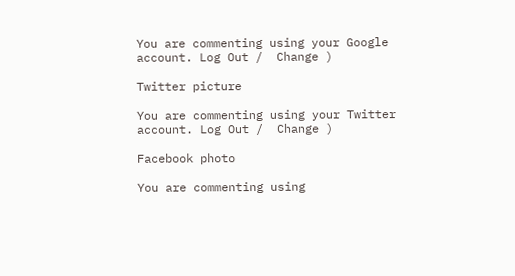You are commenting using your Google account. Log Out /  Change )

Twitter picture

You are commenting using your Twitter account. Log Out /  Change )

Facebook photo

You are commenting using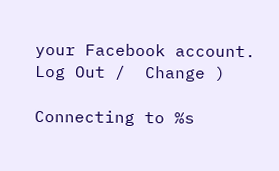your Facebook account. Log Out /  Change )

Connecting to %s